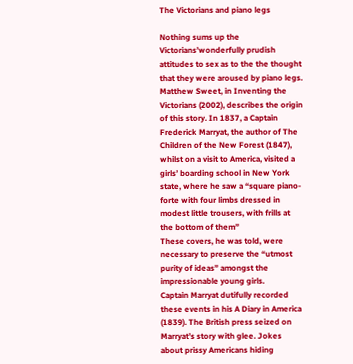The Victorians and piano legs

Nothing sums up the Victorians’wonderfully prudish attitudes to sex as to the the thought that they were aroused by piano legs.
Matthew Sweet, in Inventing the Victorians (2002), describes the origin of this story. In 1837, a Captain Frederick Marryat, the author of The Children of the New Forest (1847), whilst on a visit to America, visited a girls’ boarding school in New York state, where he saw a “square piano-forte with four limbs dressed in modest little trousers, with frills at the bottom of them”
These covers, he was told, were necessary to preserve the “utmost purity of ideas” amongst the impressionable young girls.
Captain Marryat dutifully recorded these events in his A Diary in America (1839). The British press seized on Marryat’s story with glee. Jokes about prissy Americans hiding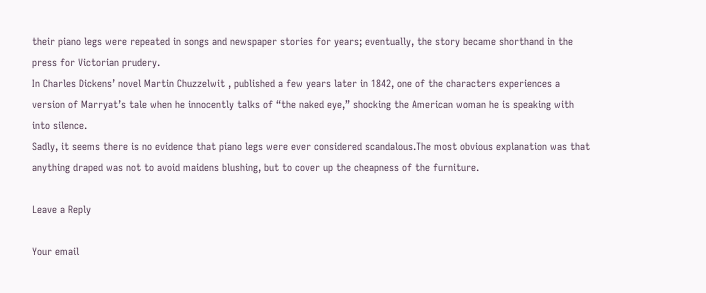their piano legs were repeated in songs and newspaper stories for years; eventually, the story became shorthand in the press for Victorian prudery.
In Charles Dickens’ novel Martin Chuzzelwit , published a few years later in 1842, one of the characters experiences a version of Marryat’s tale when he innocently talks of “the naked eye,” shocking the American woman he is speaking with into silence.
Sadly, it seems there is no evidence that piano legs were ever considered scandalous.The most obvious explanation was that anything draped was not to avoid maidens blushing, but to cover up the cheapness of the furniture.

Leave a Reply

Your email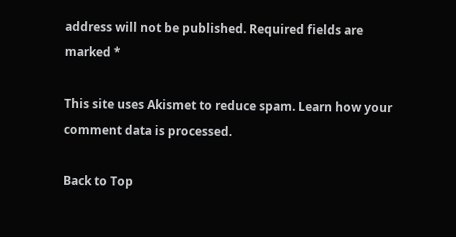address will not be published. Required fields are marked *

This site uses Akismet to reduce spam. Learn how your comment data is processed.

Back to Top